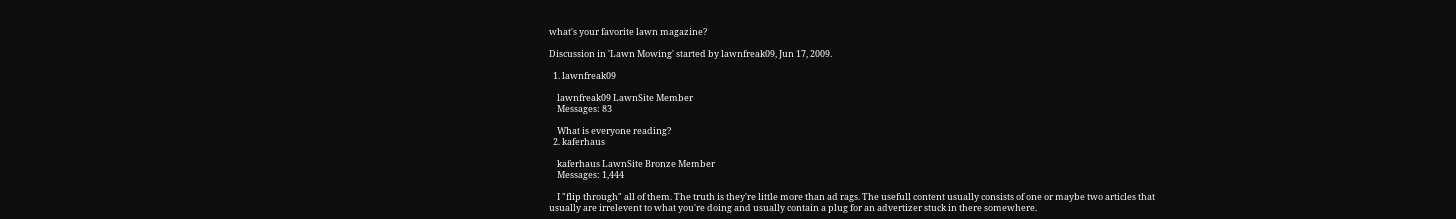what's your favorite lawn magazine?

Discussion in 'Lawn Mowing' started by lawnfreak09, Jun 17, 2009.

  1. lawnfreak09

    lawnfreak09 LawnSite Member
    Messages: 83

    What is everyone reading?
  2. kaferhaus

    kaferhaus LawnSite Bronze Member
    Messages: 1,444

    I "flip through" all of them. The truth is they're little more than ad rags. The usefull content usually consists of one or maybe two articles that usually are irrelevent to what you're doing and usually contain a plug for an advertizer stuck in there somewhere.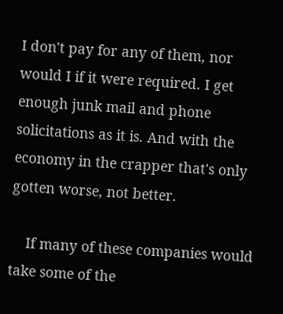I don't pay for any of them, nor would I if it were required. I get enough junk mail and phone solicitations as it is. And with the economy in the crapper that's only gotten worse, not better.

    If many of these companies would take some of the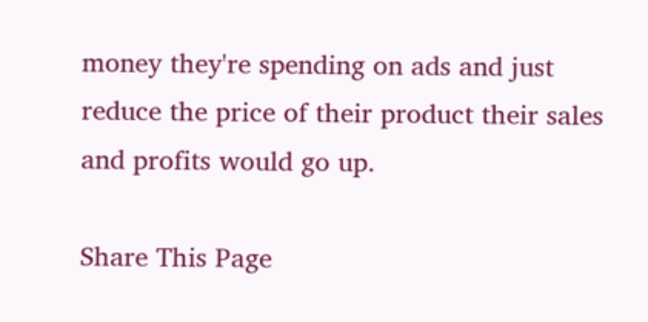money they're spending on ads and just reduce the price of their product their sales and profits would go up.

Share This Page